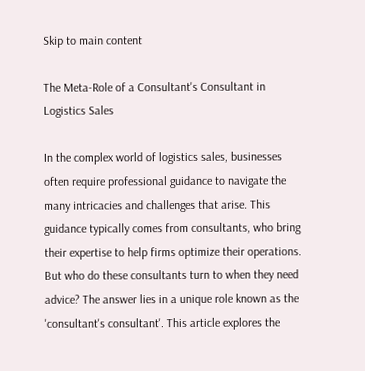Skip to main content

The Meta-Role of a Consultant's Consultant in Logistics Sales

In the complex world of logistics sales, businesses often require professional guidance to navigate the many intricacies and challenges that arise. This guidance typically comes from consultants, who bring their expertise to help firms optimize their operations. But who do these consultants turn to when they need advice? The answer lies in a unique role known as the 'consultant's consultant'. This article explores the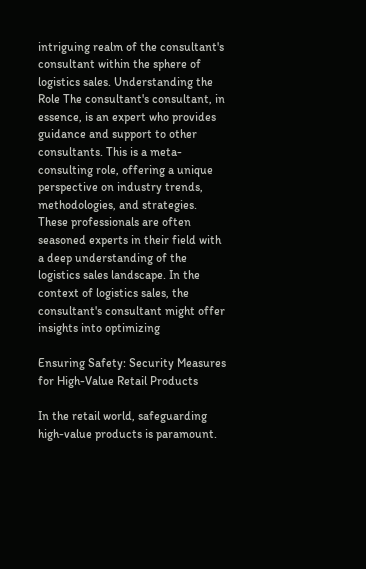intriguing realm of the consultant's consultant within the sphere of logistics sales. Understanding the Role The consultant's consultant, in essence, is an expert who provides guidance and support to other consultants. This is a meta-consulting role, offering a unique perspective on industry trends, methodologies, and strategies. These professionals are often seasoned experts in their field with a deep understanding of the logistics sales landscape. In the context of logistics sales, the consultant's consultant might offer insights into optimizing

Ensuring Safety: Security Measures for High-Value Retail Products

In the retail world, safeguarding high-value products is paramount.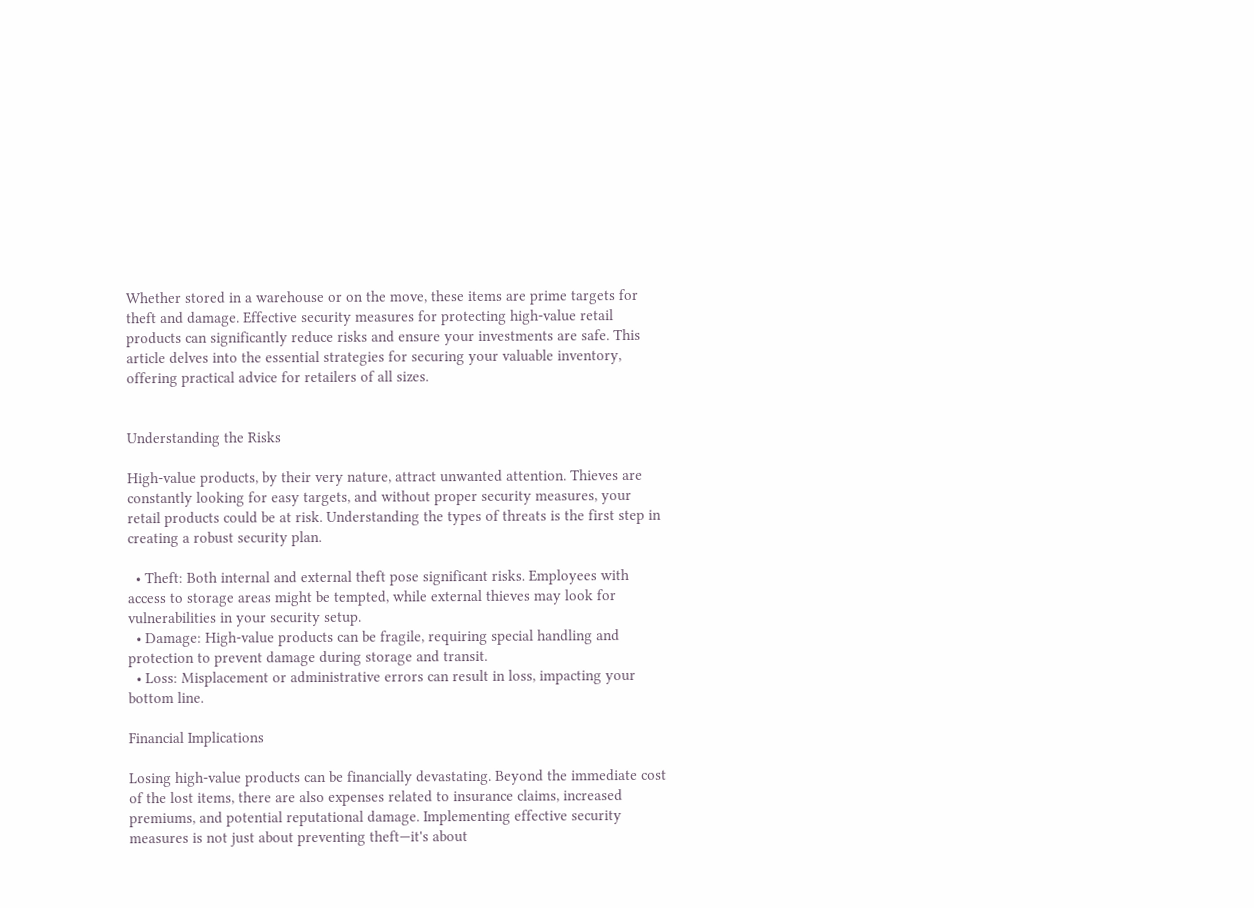Whether stored in a warehouse or on the move, these items are prime targets for theft and damage. Effective security measures for protecting high-value retail products can significantly reduce risks and ensure your investments are safe. This article delves into the essential strategies for securing your valuable inventory, offering practical advice for retailers of all sizes.


Understanding the Risks

High-value products, by their very nature, attract unwanted attention. Thieves are constantly looking for easy targets, and without proper security measures, your retail products could be at risk. Understanding the types of threats is the first step in creating a robust security plan.

  • Theft: Both internal and external theft pose significant risks. Employees with access to storage areas might be tempted, while external thieves may look for vulnerabilities in your security setup.
  • Damage: High-value products can be fragile, requiring special handling and protection to prevent damage during storage and transit.
  • Loss: Misplacement or administrative errors can result in loss, impacting your bottom line.

Financial Implications

Losing high-value products can be financially devastating. Beyond the immediate cost of the lost items, there are also expenses related to insurance claims, increased premiums, and potential reputational damage. Implementing effective security measures is not just about preventing theft—it's about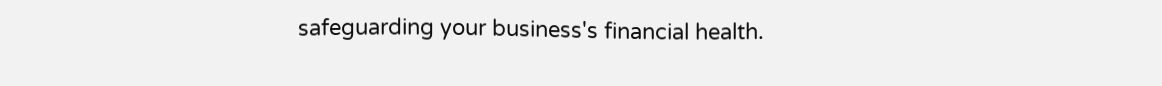safeguarding your business's financial health.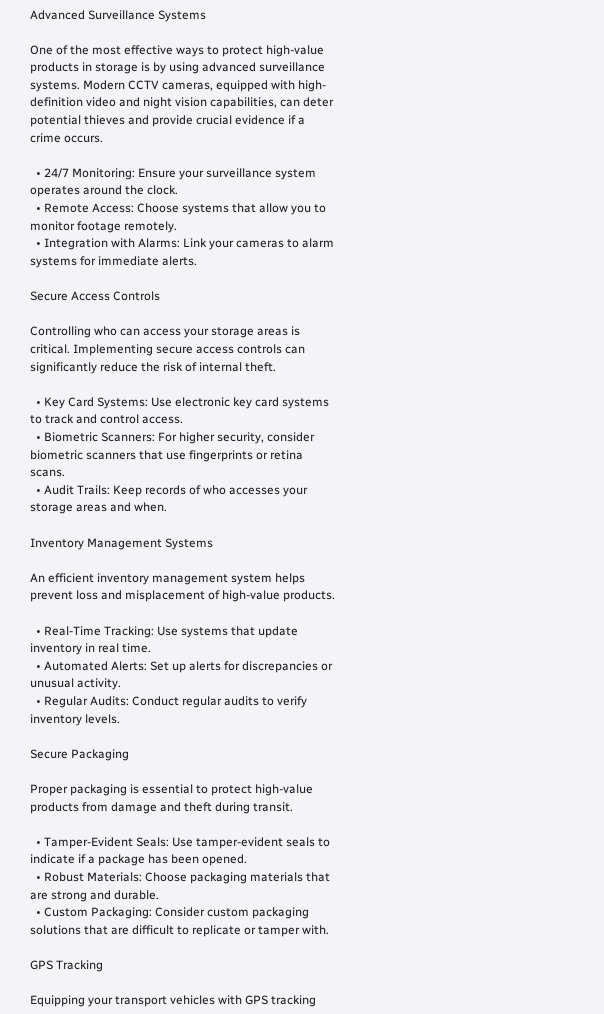Advanced Surveillance Systems

One of the most effective ways to protect high-value products in storage is by using advanced surveillance systems. Modern CCTV cameras, equipped with high-definition video and night vision capabilities, can deter potential thieves and provide crucial evidence if a crime occurs.

  • 24/7 Monitoring: Ensure your surveillance system operates around the clock.
  • Remote Access: Choose systems that allow you to monitor footage remotely.
  • Integration with Alarms: Link your cameras to alarm systems for immediate alerts.

Secure Access Controls

Controlling who can access your storage areas is critical. Implementing secure access controls can significantly reduce the risk of internal theft.

  • Key Card Systems: Use electronic key card systems to track and control access.
  • Biometric Scanners: For higher security, consider biometric scanners that use fingerprints or retina scans.
  • Audit Trails: Keep records of who accesses your storage areas and when.

Inventory Management Systems

An efficient inventory management system helps prevent loss and misplacement of high-value products.

  • Real-Time Tracking: Use systems that update inventory in real time.
  • Automated Alerts: Set up alerts for discrepancies or unusual activity.
  • Regular Audits: Conduct regular audits to verify inventory levels.

Secure Packaging

Proper packaging is essential to protect high-value products from damage and theft during transit.

  • Tamper-Evident Seals: Use tamper-evident seals to indicate if a package has been opened.
  • Robust Materials: Choose packaging materials that are strong and durable.
  • Custom Packaging: Consider custom packaging solutions that are difficult to replicate or tamper with.

GPS Tracking

Equipping your transport vehicles with GPS tracking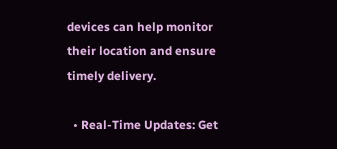devices can help monitor their location and ensure timely delivery.

  • Real-Time Updates: Get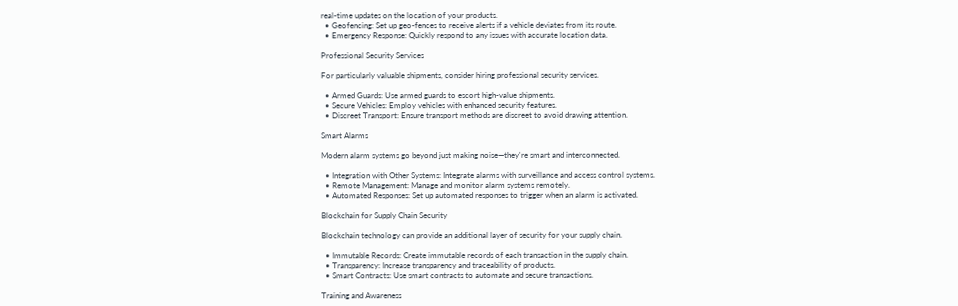real-time updates on the location of your products.
  • Geofencing: Set up geo-fences to receive alerts if a vehicle deviates from its route.
  • Emergency Response: Quickly respond to any issues with accurate location data.

Professional Security Services

For particularly valuable shipments, consider hiring professional security services.

  • Armed Guards: Use armed guards to escort high-value shipments.
  • Secure Vehicles: Employ vehicles with enhanced security features.
  • Discreet Transport: Ensure transport methods are discreet to avoid drawing attention.

Smart Alarms

Modern alarm systems go beyond just making noise—they're smart and interconnected.

  • Integration with Other Systems: Integrate alarms with surveillance and access control systems.
  • Remote Management: Manage and monitor alarm systems remotely.
  • Automated Responses: Set up automated responses to trigger when an alarm is activated.

Blockchain for Supply Chain Security

Blockchain technology can provide an additional layer of security for your supply chain.

  • Immutable Records: Create immutable records of each transaction in the supply chain.
  • Transparency: Increase transparency and traceability of products.
  • Smart Contracts: Use smart contracts to automate and secure transactions.

Training and Awareness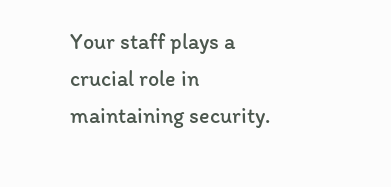Your staff plays a crucial role in maintaining security.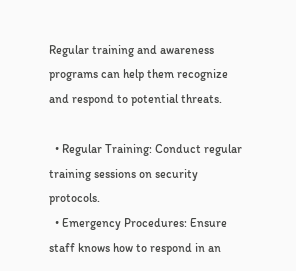Regular training and awareness programs can help them recognize and respond to potential threats.

  • Regular Training: Conduct regular training sessions on security protocols.
  • Emergency Procedures: Ensure staff knows how to respond in an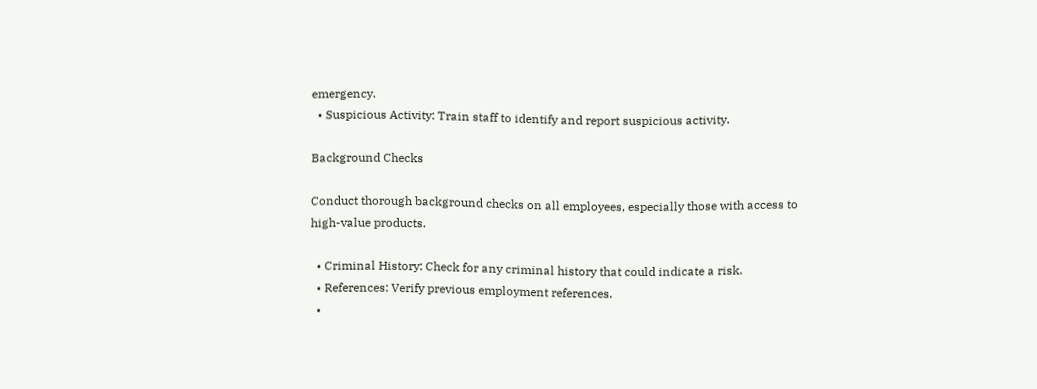emergency.
  • Suspicious Activity: Train staff to identify and report suspicious activity.

Background Checks

Conduct thorough background checks on all employees, especially those with access to high-value products.

  • Criminal History: Check for any criminal history that could indicate a risk.
  • References: Verify previous employment references.
  •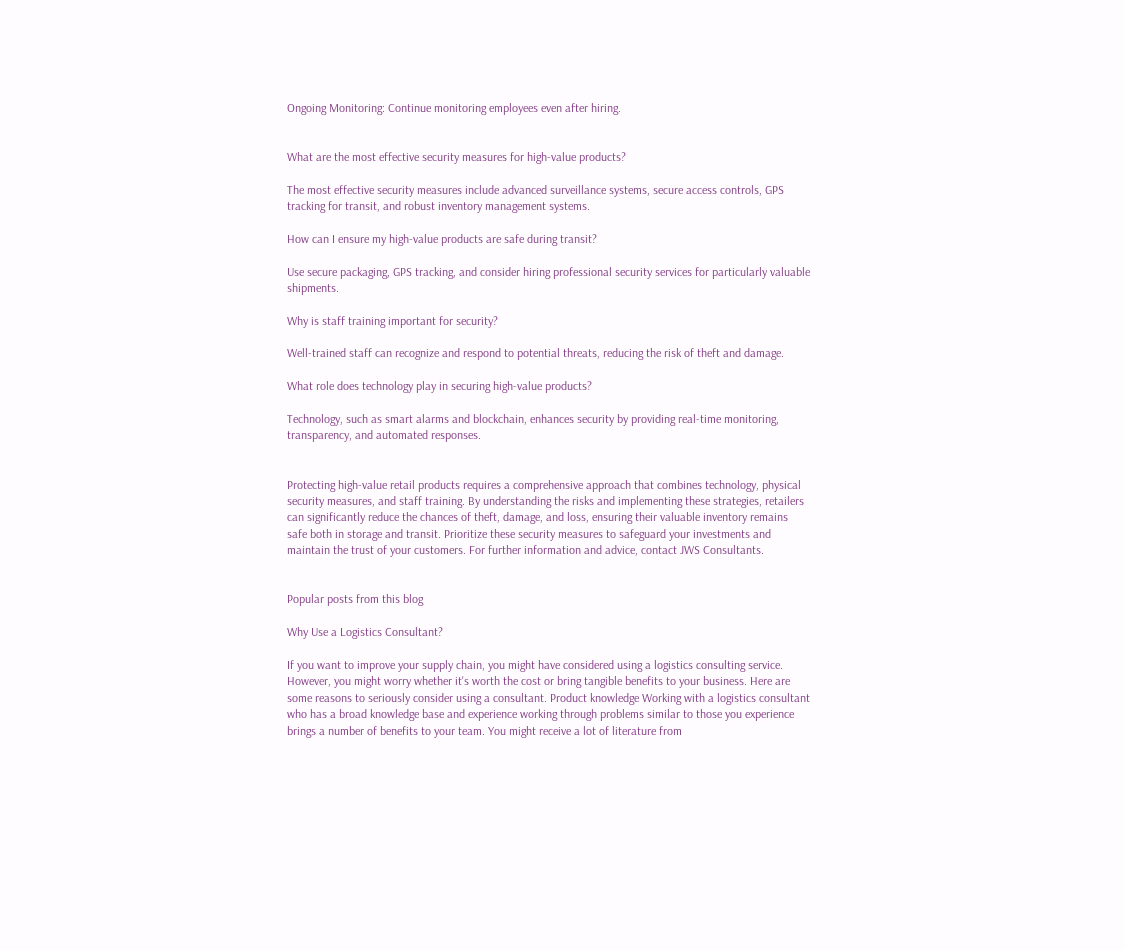Ongoing Monitoring: Continue monitoring employees even after hiring.


What are the most effective security measures for high-value products?

The most effective security measures include advanced surveillance systems, secure access controls, GPS tracking for transit, and robust inventory management systems.

How can I ensure my high-value products are safe during transit?

Use secure packaging, GPS tracking, and consider hiring professional security services for particularly valuable shipments.

Why is staff training important for security?

Well-trained staff can recognize and respond to potential threats, reducing the risk of theft and damage.

What role does technology play in securing high-value products?

Technology, such as smart alarms and blockchain, enhances security by providing real-time monitoring, transparency, and automated responses.


Protecting high-value retail products requires a comprehensive approach that combines technology, physical security measures, and staff training. By understanding the risks and implementing these strategies, retailers can significantly reduce the chances of theft, damage, and loss, ensuring their valuable inventory remains safe both in storage and transit. Prioritize these security measures to safeguard your investments and maintain the trust of your customers. For further information and advice, contact JWS Consultants.


Popular posts from this blog

Why Use a Logistics Consultant?

If you want to improve your supply chain, you might have considered using a logistics consulting service. However, you might worry whether it's worth the cost or bring tangible benefits to your business. Here are some reasons to seriously consider using a consultant. Product knowledge Working with a logistics consultant who has a broad knowledge base and experience working through problems similar to those you experience brings a number of benefits to your team. You might receive a lot of literature from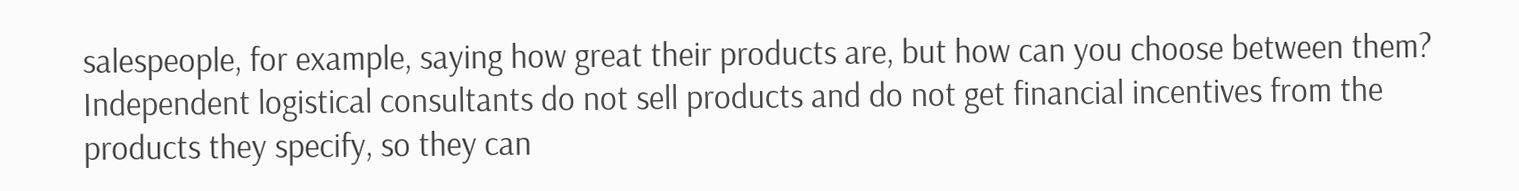salespeople, for example, saying how great their products are, but how can you choose between them? Independent logistical consultants do not sell products and do not get financial incentives from the products they specify, so they can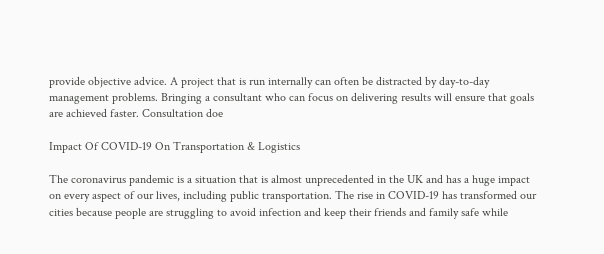provide objective advice. A project that is run internally can often be distracted by day-to-day management problems. Bringing a consultant who can focus on delivering results will ensure that goals are achieved faster. Consultation doe

Impact Of COVID-19 On Transportation & Logistics

The coronavirus pandemic is a situation that is almost unprecedented in the UK and has a huge impact on every aspect of our lives, including public transportation. The rise in COVID-19 has transformed our cities because people are struggling to avoid infection and keep their friends and family safe while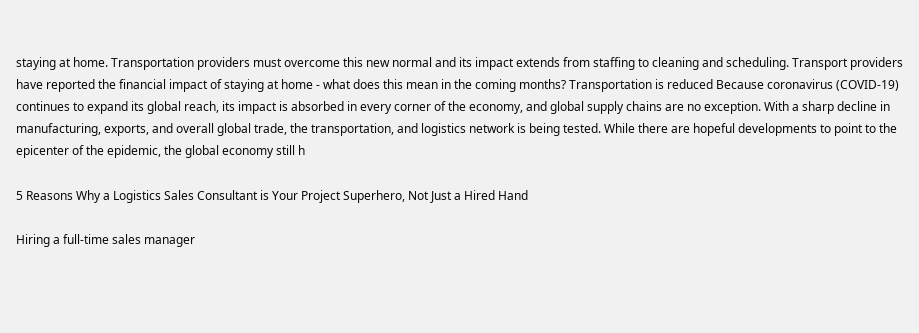staying at home. Transportation providers must overcome this new normal and its impact extends from staffing to cleaning and scheduling. Transport providers have reported the financial impact of staying at home - what does this mean in the coming months? Transportation is reduced Because coronavirus (COVID-19) continues to expand its global reach, its impact is absorbed in every corner of the economy, and global supply chains are no exception. With a sharp decline in manufacturing, exports, and overall global trade, the transportation, and logistics network is being tested. While there are hopeful developments to point to the epicenter of the epidemic, the global economy still h

5 Reasons Why a Logistics Sales Consultant is Your Project Superhero, Not Just a Hired Hand

Hiring a full-time sales manager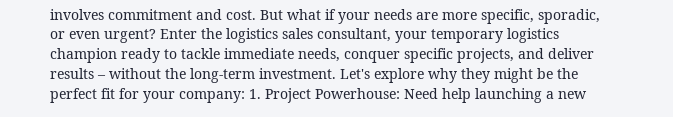involves commitment and cost. But what if your needs are more specific, sporadic, or even urgent? Enter the logistics sales consultant, your temporary logistics champion ready to tackle immediate needs, conquer specific projects, and deliver results – without the long-term investment. Let's explore why they might be the perfect fit for your company: 1. Project Powerhouse: Need help launching a new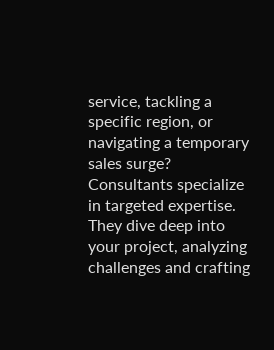service, tackling a specific region, or navigating a temporary sales surge? Consultants specialize in targeted expertise. They dive deep into your project, analyzing challenges and crafting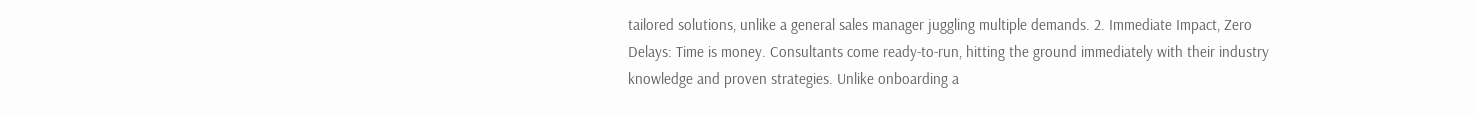tailored solutions, unlike a general sales manager juggling multiple demands. 2. Immediate Impact, Zero Delays: Time is money. Consultants come ready-to-run, hitting the ground immediately with their industry knowledge and proven strategies. Unlike onboarding a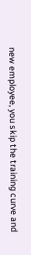new employee, you skip the training curve and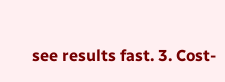see results fast. 3. Cost-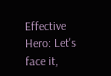Effective Hero: Let's face it,